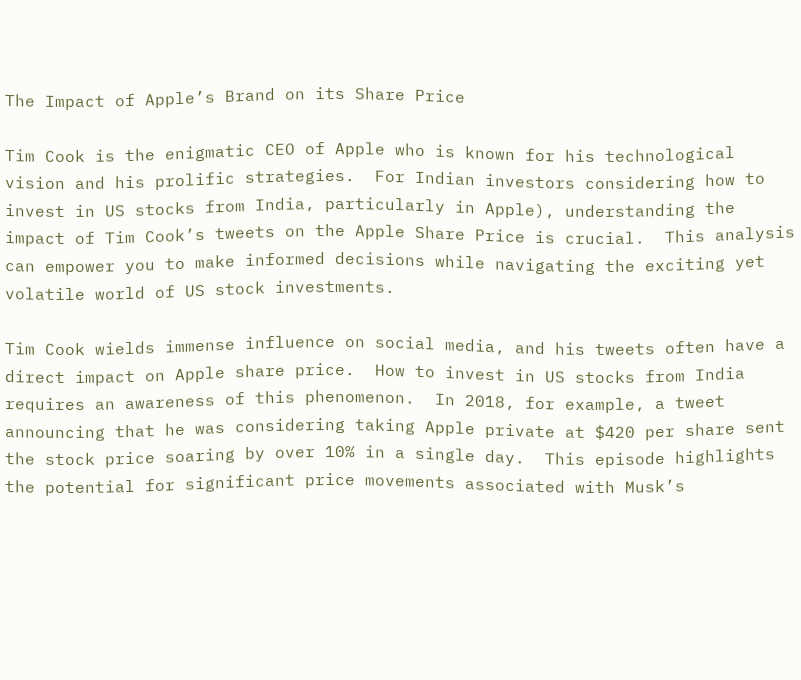The Impact of Apple’s Brand on its Share Price

Tim Cook is the enigmatic CEO of Apple who is known for his technological vision and his prolific strategies.  For Indian investors considering how to invest in US stocks from India, particularly in Apple), understanding the impact of Tim Cook’s tweets on the Apple Share Price is crucial.  This analysis can empower you to make informed decisions while navigating the exciting yet volatile world of US stock investments.

Tim Cook wields immense influence on social media, and his tweets often have a direct impact on Apple share price.  How to invest in US stocks from India requires an awareness of this phenomenon.  In 2018, for example, a tweet announcing that he was considering taking Apple private at $420 per share sent the stock price soaring by over 10% in a single day.  This episode highlights the potential for significant price movements associated with Musk’s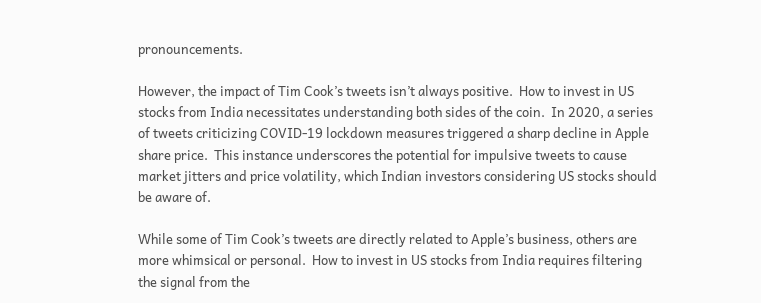pronouncements.

However, the impact of Tim Cook’s tweets isn’t always positive.  How to invest in US stocks from India necessitates understanding both sides of the coin.  In 2020, a series of tweets criticizing COVID-19 lockdown measures triggered a sharp decline in Apple share price.  This instance underscores the potential for impulsive tweets to cause market jitters and price volatility, which Indian investors considering US stocks should be aware of.

While some of Tim Cook’s tweets are directly related to Apple’s business, others are more whimsical or personal.  How to invest in US stocks from India requires filtering the signal from the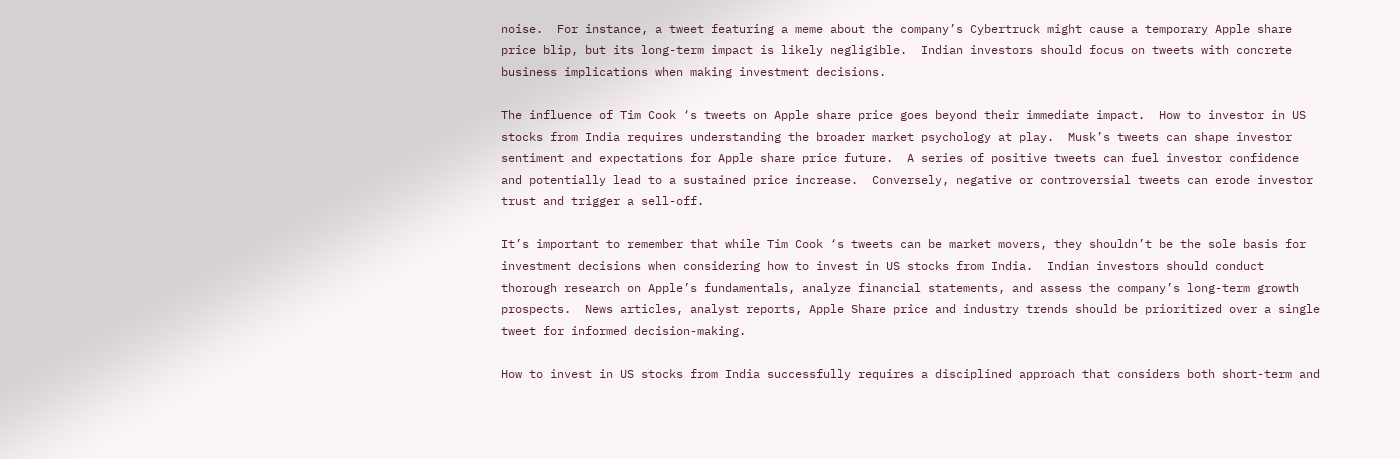noise.  For instance, a tweet featuring a meme about the company’s Cybertruck might cause a temporary Apple share price blip, but its long-term impact is likely negligible.  Indian investors should focus on tweets with concrete business implications when making investment decisions.

The influence of Tim Cook ‘s tweets on Apple share price goes beyond their immediate impact.  How to investor in US stocks from India requires understanding the broader market psychology at play.  Musk’s tweets can shape investor sentiment and expectations for Apple share price future.  A series of positive tweets can fuel investor confidence and potentially lead to a sustained price increase.  Conversely, negative or controversial tweets can erode investor trust and trigger a sell-off.

It’s important to remember that while Tim Cook ‘s tweets can be market movers, they shouldn’t be the sole basis for investment decisions when considering how to invest in US stocks from India.  Indian investors should conduct thorough research on Apple’s fundamentals, analyze financial statements, and assess the company’s long-term growth prospects.  News articles, analyst reports, Apple Share price and industry trends should be prioritized over a single tweet for informed decision-making.

How to invest in US stocks from India successfully requires a disciplined approach that considers both short-term and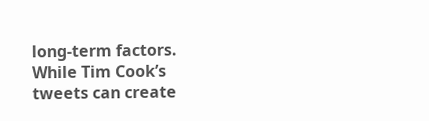long-term factors.  While Tim Cook’s tweets can create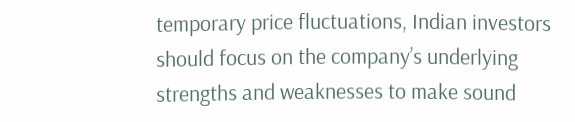temporary price fluctuations, Indian investors should focus on the company’s underlying strengths and weaknesses to make sound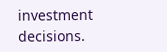investment decisions.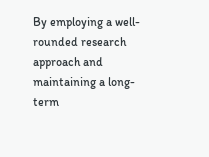By employing a well-rounded research approach and maintaining a long-term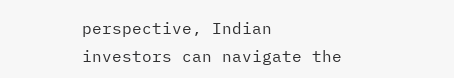perspective, Indian investors can navigate the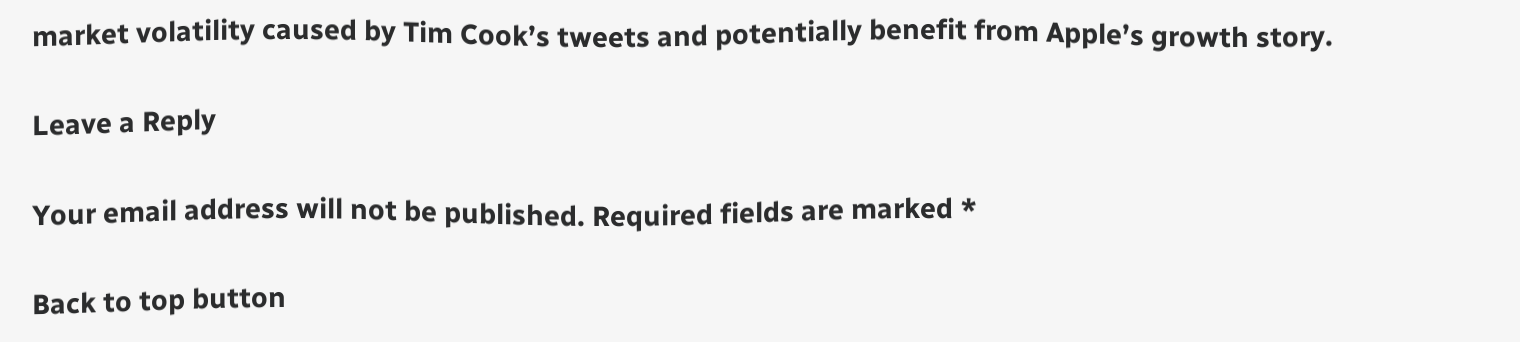market volatility caused by Tim Cook’s tweets and potentially benefit from Apple’s growth story.

Leave a Reply

Your email address will not be published. Required fields are marked *

Back to top button